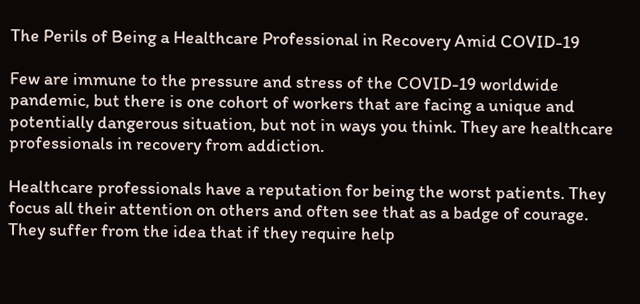The Perils of Being a Healthcare Professional in Recovery Amid COVID-19

Few are immune to the pressure and stress of the COVID-19 worldwide pandemic, but there is one cohort of workers that are facing a unique and potentially dangerous situation, but not in ways you think. They are healthcare professionals in recovery from addiction.

Healthcare professionals have a reputation for being the worst patients. They focus all their attention on others and often see that as a badge of courage. They suffer from the idea that if they require help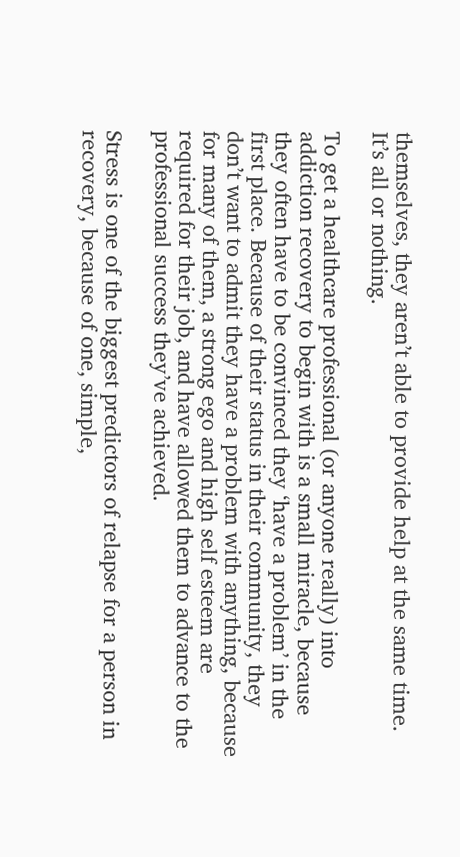themselves, they aren’t able to provide help at the same time. It’s all or nothing.

To get a healthcare professional (or anyone really) into addiction recovery to begin with is a small miracle, because they often have to be convinced they ‘have a problem’ in the first place. Because of their status in their community, they don’t want to admit they have a problem with anything, because for many of them, a strong ego and high self esteem are required for their job, and have allowed them to advance to the professional success they’ve achieved.

Stress is one of the biggest predictors of relapse for a person in recovery, because of one, simple,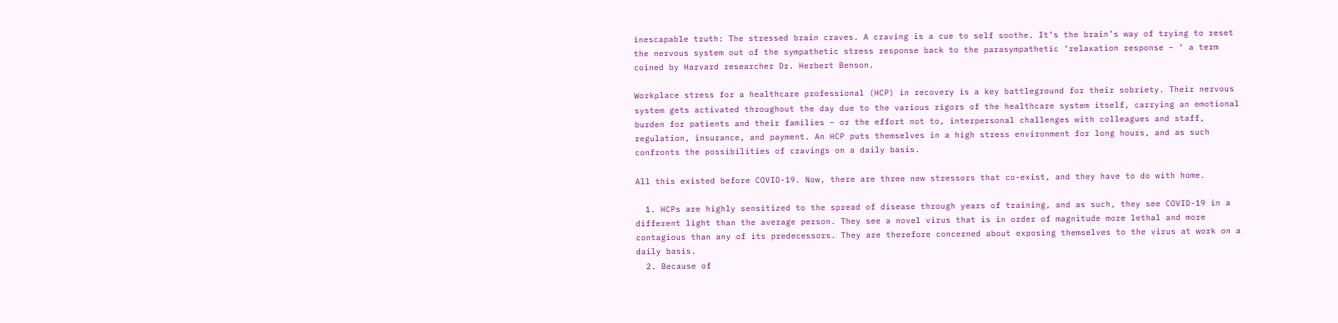inescapable truth: The stressed brain craves. A craving is a cue to self soothe. It’s the brain’s way of trying to reset the nervous system out of the sympathetic stress response back to the parasympathetic ‘relaxation response – ‘ a term coined by Harvard researcher Dr. Herbert Benson.

Workplace stress for a healthcare professional (HCP) in recovery is a key battleground for their sobriety. Their nervous system gets activated throughout the day due to the various rigors of the healthcare system itself, carrying an emotional burden for patients and their families – or the effort not to, interpersonal challenges with colleagues and staff, regulation, insurance, and payment. An HCP puts themselves in a high stress environment for long hours, and as such confronts the possibilities of cravings on a daily basis.

All this existed before COVID-19. Now, there are three new stressors that co-exist, and they have to do with home.

  1. HCPs are highly sensitized to the spread of disease through years of training, and as such, they see COVID-19 in a different light than the average person. They see a novel virus that is in order of magnitude more lethal and more contagious than any of its predecessors. They are therefore concerned about exposing themselves to the virus at work on a daily basis.
  2. Because of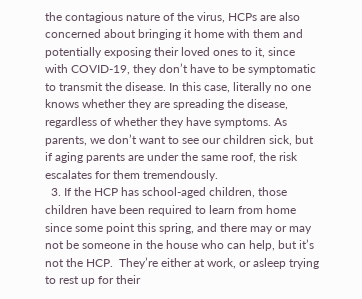the contagious nature of the virus, HCPs are also concerned about bringing it home with them and potentially exposing their loved ones to it, since with COVID-19, they don’t have to be symptomatic to transmit the disease. In this case, literally no one knows whether they are spreading the disease, regardless of whether they have symptoms. As parents, we don’t want to see our children sick, but if aging parents are under the same roof, the risk escalates for them tremendously.
  3. If the HCP has school-aged children, those children have been required to learn from home since some point this spring, and there may or may not be someone in the house who can help, but it’s not the HCP.  They’re either at work, or asleep trying to rest up for their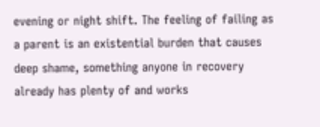evening or night shift. The feeling of failing as a parent is an existential burden that causes deep shame, something anyone in recovery already has plenty of and works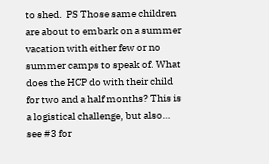to shed.  PS Those same children are about to embark on a summer vacation with either few or no summer camps to speak of. What does the HCP do with their child for two and a half months? This is a logistical challenge, but also… see #3 for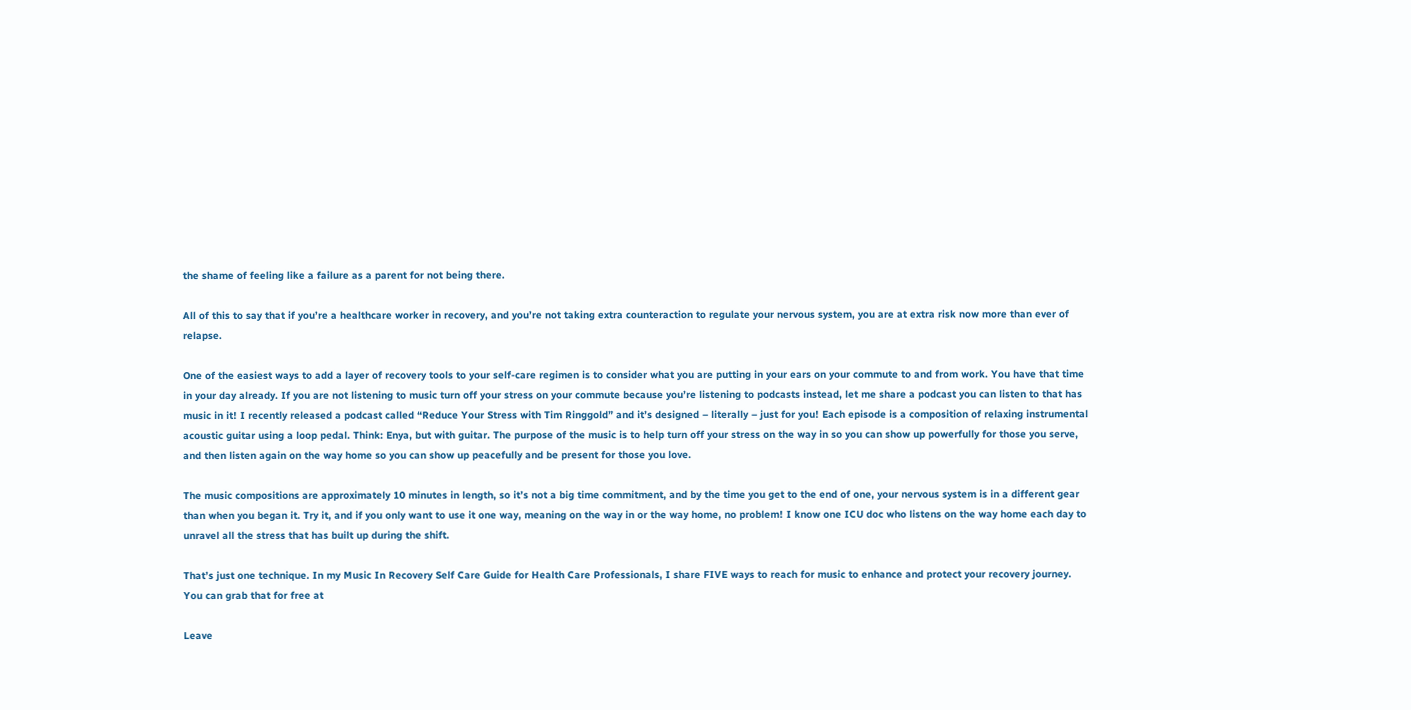the shame of feeling like a failure as a parent for not being there.

All of this to say that if you’re a healthcare worker in recovery, and you’re not taking extra counteraction to regulate your nervous system, you are at extra risk now more than ever of relapse.

One of the easiest ways to add a layer of recovery tools to your self-care regimen is to consider what you are putting in your ears on your commute to and from work. You have that time in your day already. If you are not listening to music turn off your stress on your commute because you’re listening to podcasts instead, let me share a podcast you can listen to that has music in it! I recently released a podcast called “Reduce Your Stress with Tim Ringgold” and it’s designed – literally – just for you! Each episode is a composition of relaxing instrumental acoustic guitar using a loop pedal. Think: Enya, but with guitar. The purpose of the music is to help turn off your stress on the way in so you can show up powerfully for those you serve, and then listen again on the way home so you can show up peacefully and be present for those you love.

The music compositions are approximately 10 minutes in length, so it’s not a big time commitment, and by the time you get to the end of one, your nervous system is in a different gear than when you began it. Try it, and if you only want to use it one way, meaning on the way in or the way home, no problem! I know one ICU doc who listens on the way home each day to unravel all the stress that has built up during the shift.

That’s just one technique. In my Music In Recovery Self Care Guide for Health Care Professionals, I share FIVE ways to reach for music to enhance and protect your recovery journey. You can grab that for free at

Leave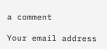a comment

Your email address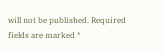will not be published. Required fields are marked *